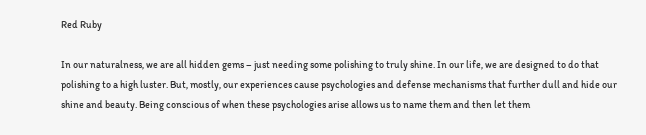Red Ruby

In our naturalness, we are all hidden gems – just needing some polishing to truly shine. In our life, we are designed to do that polishing to a high luster. But, mostly, our experiences cause psychologies and defense mechanisms that further dull and hide our shine and beauty. Being conscious of when these psychologies arise allows us to name them and then let them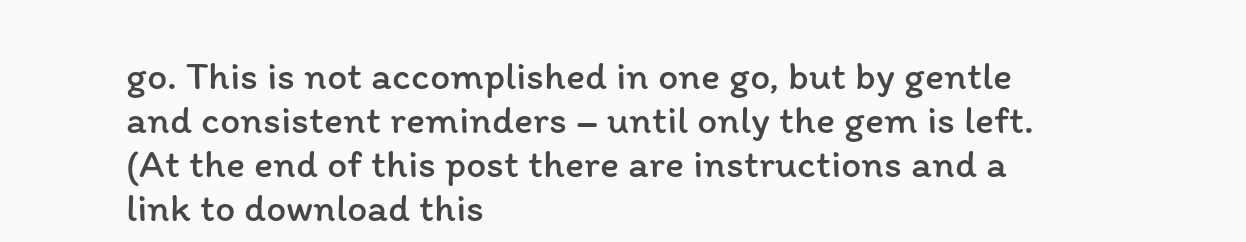go. This is not accomplished in one go, but by gentle and consistent reminders – until only the gem is left. (At the end of this post there are instructions and a link to download this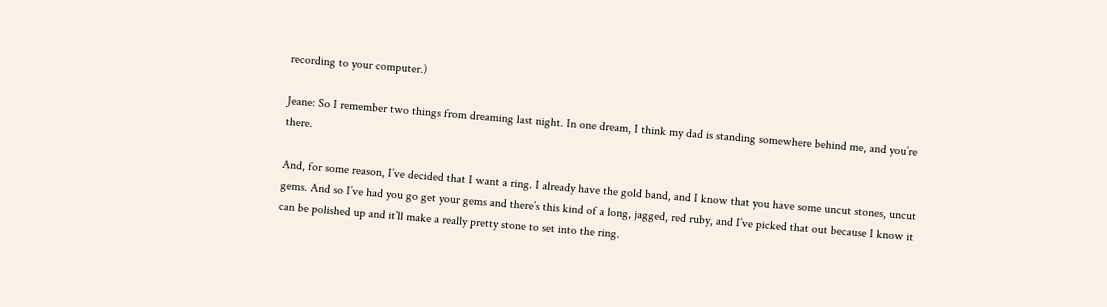recording to your computer.)

Jeane: So I remember two things from dreaming last night. In one dream, I think my dad is standing somewhere behind me, and you’re there.

And, for some reason, I’ve decided that I want a ring. I already have the gold band, and I know that you have some uncut stones, uncut gems. And so I’ve had you go get your gems and there’s this kind of a long, jagged, red ruby, and I’ve picked that out because I know it can be polished up and it’ll make a really pretty stone to set into the ring.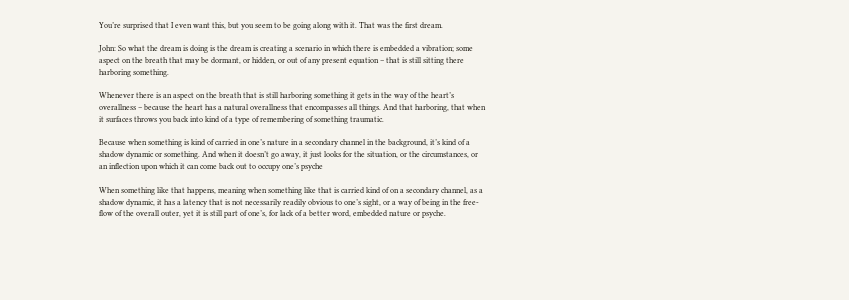You’re surprised that I even want this, but you seem to be going along with it. That was the first dream.

John: So what the dream is doing is the dream is creating a scenario in which there is embedded a vibration; some aspect on the breath that may be dormant, or hidden, or out of any present equation – that is still sitting there harboring something.

Whenever there is an aspect on the breath that is still harboring something it gets in the way of the heart’s overallness – because the heart has a natural overallness that encompasses all things. And that harboring, that when it surfaces throws you back into kind of a type of remembering of something traumatic.

Because when something is kind of carried in one’s nature in a secondary channel in the background, it’s kind of a shadow dynamic or something. And when it doesn’t go away, it just looks for the situation, or the circumstances, or an inflection upon which it can come back out to occupy one’s psyche

When something like that happens, meaning when something like that is carried kind of on a secondary channel, as a shadow dynamic, it has a latency that is not necessarily readily obvious to one’s sight, or a way of being in the free-flow of the overall outer, yet it is still part of one’s, for lack of a better word, embedded nature or psyche.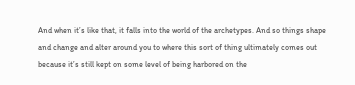And when it’s like that, it falls into the world of the archetypes. And so things shape and change and alter around you to where this sort of thing ultimately comes out because it’s still kept on some level of being harbored on the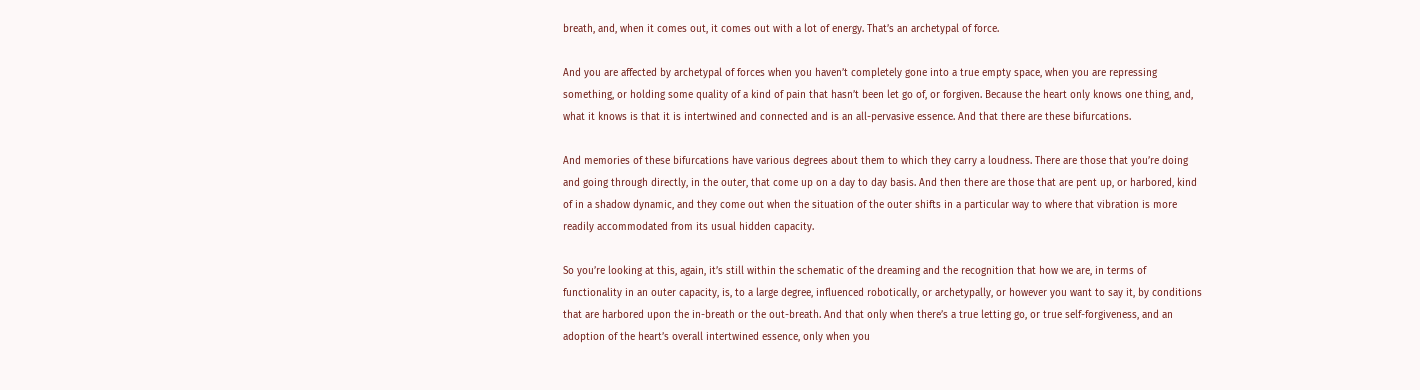breath, and, when it comes out, it comes out with a lot of energy. That’s an archetypal of force.

And you are affected by archetypal of forces when you haven’t completely gone into a true empty space, when you are repressing something, or holding some quality of a kind of pain that hasn’t been let go of, or forgiven. Because the heart only knows one thing, and, what it knows is that it is intertwined and connected and is an all-pervasive essence. And that there are these bifurcations.

And memories of these bifurcations have various degrees about them to which they carry a loudness. There are those that you’re doing and going through directly, in the outer, that come up on a day to day basis. And then there are those that are pent up, or harbored, kind of in a shadow dynamic, and they come out when the situation of the outer shifts in a particular way to where that vibration is more readily accommodated from its usual hidden capacity.

So you’re looking at this, again, it’s still within the schematic of the dreaming and the recognition that how we are, in terms of functionality in an outer capacity, is, to a large degree, influenced robotically, or archetypally, or however you want to say it, by conditions that are harbored upon the in-breath or the out-breath. And that only when there’s a true letting go, or true self-forgiveness, and an adoption of the heart’s overall intertwined essence, only when you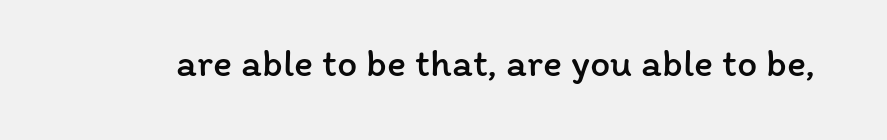are able to be that, are you able to be,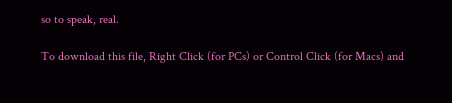so to speak, real.

To download this file, Right Click (for PCs) or Control Click (for Macs) and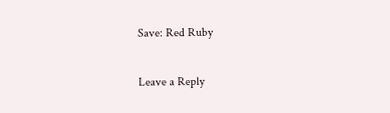Save: Red Ruby

Leave a Reply